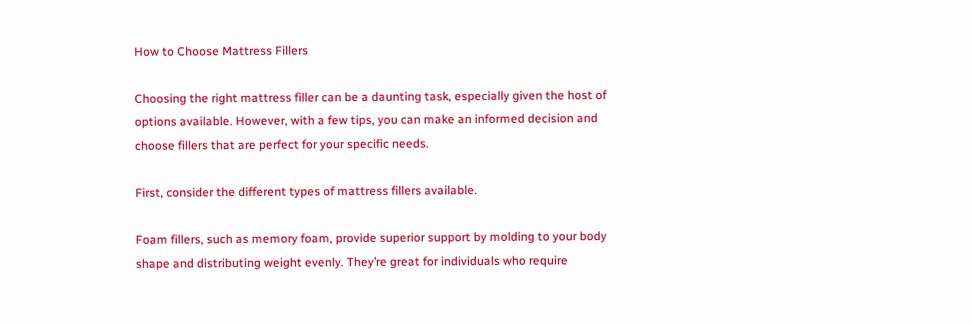How to Choose Mattress Fillers

Choosing the right mattress filler can be a daunting task, especially given the host of options available. However, with a few tips, you can make an informed decision and choose fillers that are perfect for your specific needs.

First, consider the different types of mattress fillers available.

Foam fillers, such as memory foam, provide superior support by molding to your body shape and distributing weight evenly. They’re great for individuals who require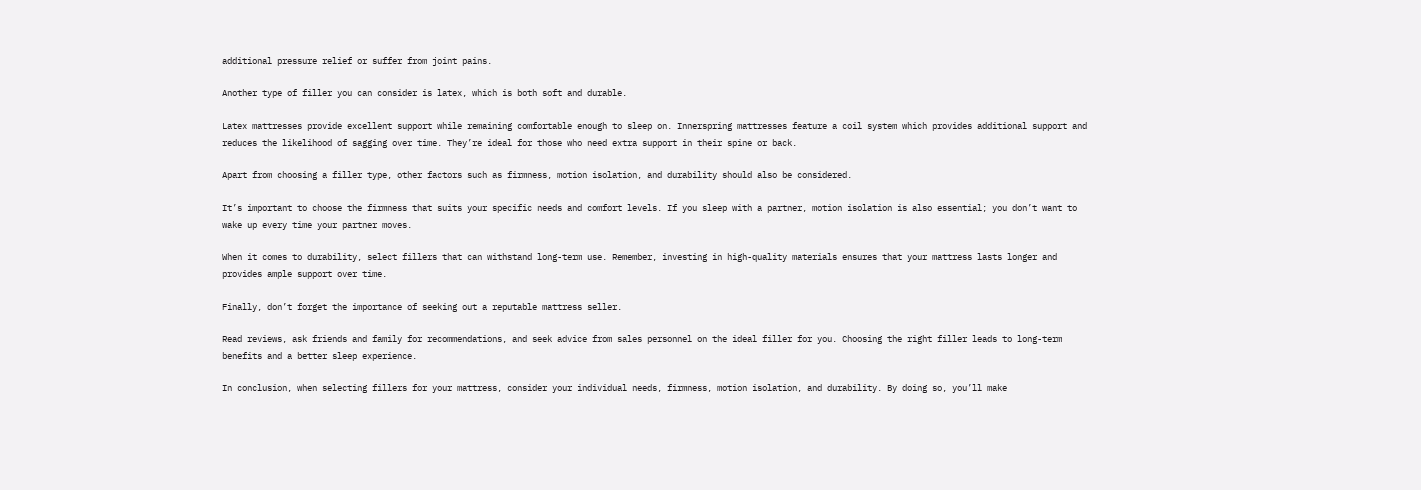additional pressure relief or suffer from joint pains.

Another type of filler you can consider is latex, which is both soft and durable.

Latex mattresses provide excellent support while remaining comfortable enough to sleep on. Innerspring mattresses feature a coil system which provides additional support and reduces the likelihood of sagging over time. They’re ideal for those who need extra support in their spine or back.

Apart from choosing a filler type, other factors such as firmness, motion isolation, and durability should also be considered.

It’s important to choose the firmness that suits your specific needs and comfort levels. If you sleep with a partner, motion isolation is also essential; you don’t want to wake up every time your partner moves.

When it comes to durability, select fillers that can withstand long-term use. Remember, investing in high-quality materials ensures that your mattress lasts longer and provides ample support over time.

Finally, don’t forget the importance of seeking out a reputable mattress seller.

Read reviews, ask friends and family for recommendations, and seek advice from sales personnel on the ideal filler for you. Choosing the right filler leads to long-term benefits and a better sleep experience.

In conclusion, when selecting fillers for your mattress, consider your individual needs, firmness, motion isolation, and durability. By doing so, you’ll make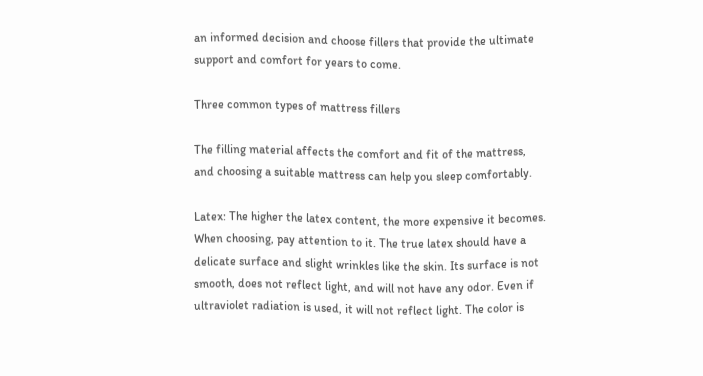an informed decision and choose fillers that provide the ultimate support and comfort for years to come.

Three common types of mattress fillers

The filling material affects the comfort and fit of the mattress, and choosing a suitable mattress can help you sleep comfortably.

Latex: The higher the latex content, the more expensive it becomes. When choosing, pay attention to it. The true latex should have a delicate surface and slight wrinkles like the skin. Its surface is not smooth, does not reflect light, and will not have any odor. Even if ultraviolet radiation is used, it will not reflect light. The color is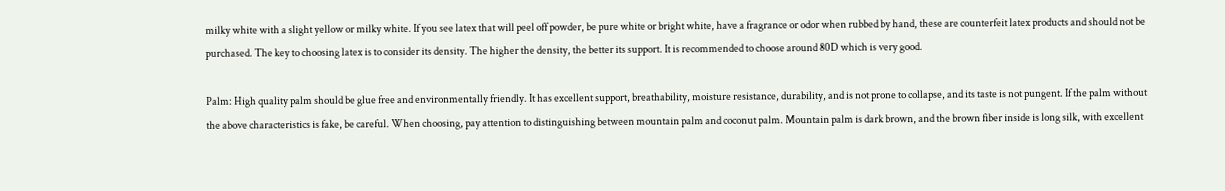milky white with a slight yellow or milky white. If you see latex that will peel off powder, be pure white or bright white, have a fragrance or odor when rubbed by hand, these are counterfeit latex products and should not be purchased. The key to choosing latex is to consider its density. The higher the density, the better its support. It is recommended to choose around 80D which is very good.

Palm: High quality palm should be glue free and environmentally friendly. It has excellent support, breathability, moisture resistance, durability, and is not prone to collapse, and its taste is not pungent. If the palm without the above characteristics is fake, be careful. When choosing, pay attention to distinguishing between mountain palm and coconut palm. Mountain palm is dark brown, and the brown fiber inside is long silk, with excellent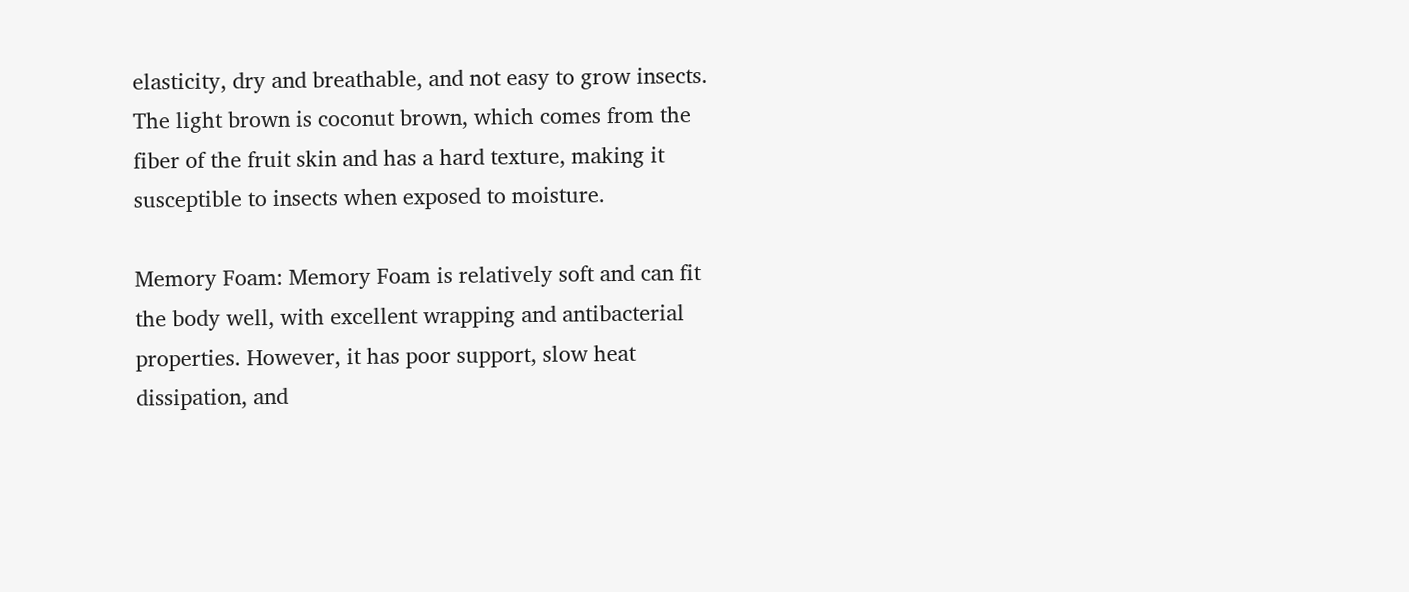elasticity, dry and breathable, and not easy to grow insects. The light brown is coconut brown, which comes from the fiber of the fruit skin and has a hard texture, making it susceptible to insects when exposed to moisture.

Memory Foam: Memory Foam is relatively soft and can fit the body well, with excellent wrapping and antibacterial properties. However, it has poor support, slow heat dissipation, and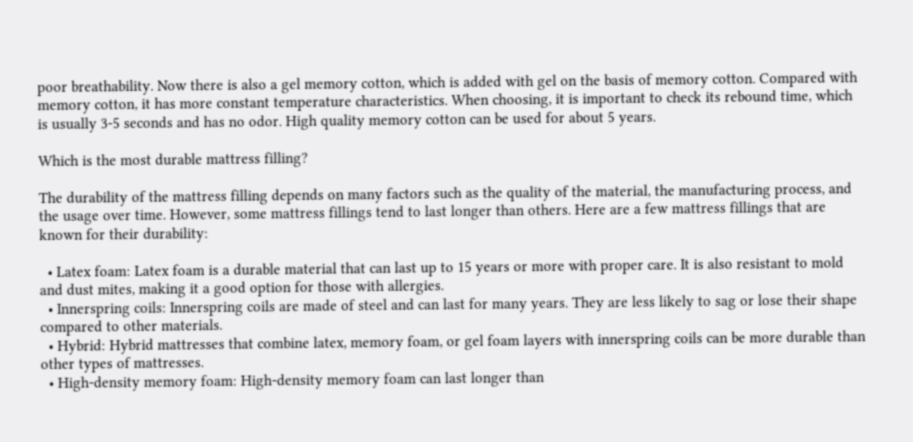poor breathability. Now there is also a gel memory cotton, which is added with gel on the basis of memory cotton. Compared with memory cotton, it has more constant temperature characteristics. When choosing, it is important to check its rebound time, which is usually 3-5 seconds and has no odor. High quality memory cotton can be used for about 5 years.

Which is the most durable mattress filling?

The durability of the mattress filling depends on many factors such as the quality of the material, the manufacturing process, and the usage over time. However, some mattress fillings tend to last longer than others. Here are a few mattress fillings that are known for their durability:

  • Latex foam: Latex foam is a durable material that can last up to 15 years or more with proper care. It is also resistant to mold and dust mites, making it a good option for those with allergies.
  • Innerspring coils: Innerspring coils are made of steel and can last for many years. They are less likely to sag or lose their shape compared to other materials.
  • Hybrid: Hybrid mattresses that combine latex, memory foam, or gel foam layers with innerspring coils can be more durable than other types of mattresses.
  • High-density memory foam: High-density memory foam can last longer than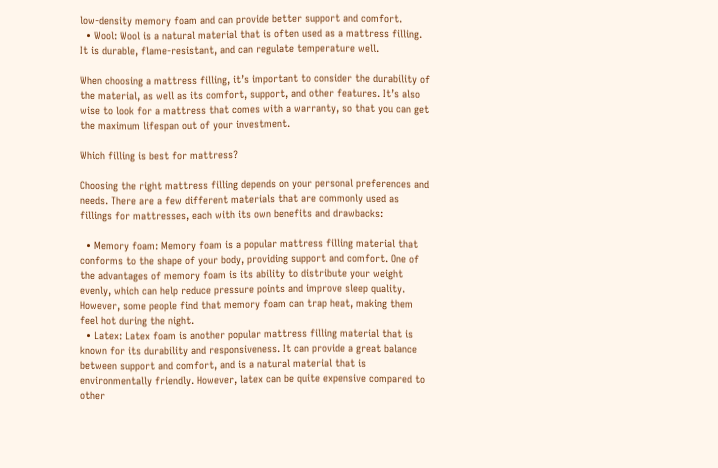low-density memory foam and can provide better support and comfort.
  • Wool: Wool is a natural material that is often used as a mattress filling. It is durable, flame-resistant, and can regulate temperature well.

When choosing a mattress filling, it’s important to consider the durability of the material, as well as its comfort, support, and other features. It’s also wise to look for a mattress that comes with a warranty, so that you can get the maximum lifespan out of your investment.

Which filling is best for mattress?

Choosing the right mattress filling depends on your personal preferences and needs. There are a few different materials that are commonly used as fillings for mattresses, each with its own benefits and drawbacks:

  • Memory foam: Memory foam is a popular mattress filling material that conforms to the shape of your body, providing support and comfort. One of the advantages of memory foam is its ability to distribute your weight evenly, which can help reduce pressure points and improve sleep quality. However, some people find that memory foam can trap heat, making them feel hot during the night.
  • Latex: Latex foam is another popular mattress filling material that is known for its durability and responsiveness. It can provide a great balance between support and comfort, and is a natural material that is environmentally friendly. However, latex can be quite expensive compared to other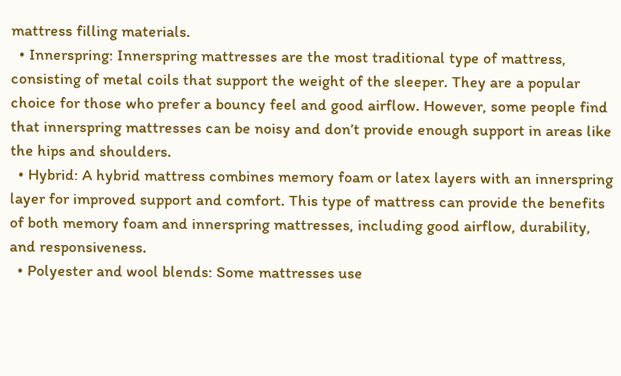mattress filling materials.
  • Innerspring: Innerspring mattresses are the most traditional type of mattress, consisting of metal coils that support the weight of the sleeper. They are a popular choice for those who prefer a bouncy feel and good airflow. However, some people find that innerspring mattresses can be noisy and don’t provide enough support in areas like the hips and shoulders.
  • Hybrid: A hybrid mattress combines memory foam or latex layers with an innerspring layer for improved support and comfort. This type of mattress can provide the benefits of both memory foam and innerspring mattresses, including good airflow, durability, and responsiveness.
  • Polyester and wool blends: Some mattresses use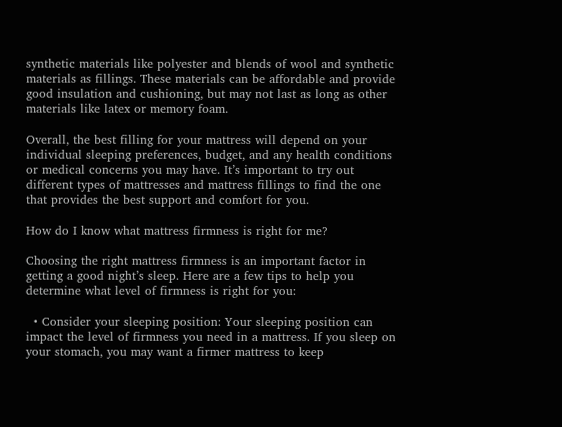synthetic materials like polyester and blends of wool and synthetic materials as fillings. These materials can be affordable and provide good insulation and cushioning, but may not last as long as other materials like latex or memory foam.

Overall, the best filling for your mattress will depend on your individual sleeping preferences, budget, and any health conditions or medical concerns you may have. It’s important to try out different types of mattresses and mattress fillings to find the one that provides the best support and comfort for you.

How do I know what mattress firmness is right for me?

Choosing the right mattress firmness is an important factor in getting a good night’s sleep. Here are a few tips to help you determine what level of firmness is right for you:

  • Consider your sleeping position: Your sleeping position can impact the level of firmness you need in a mattress. If you sleep on your stomach, you may want a firmer mattress to keep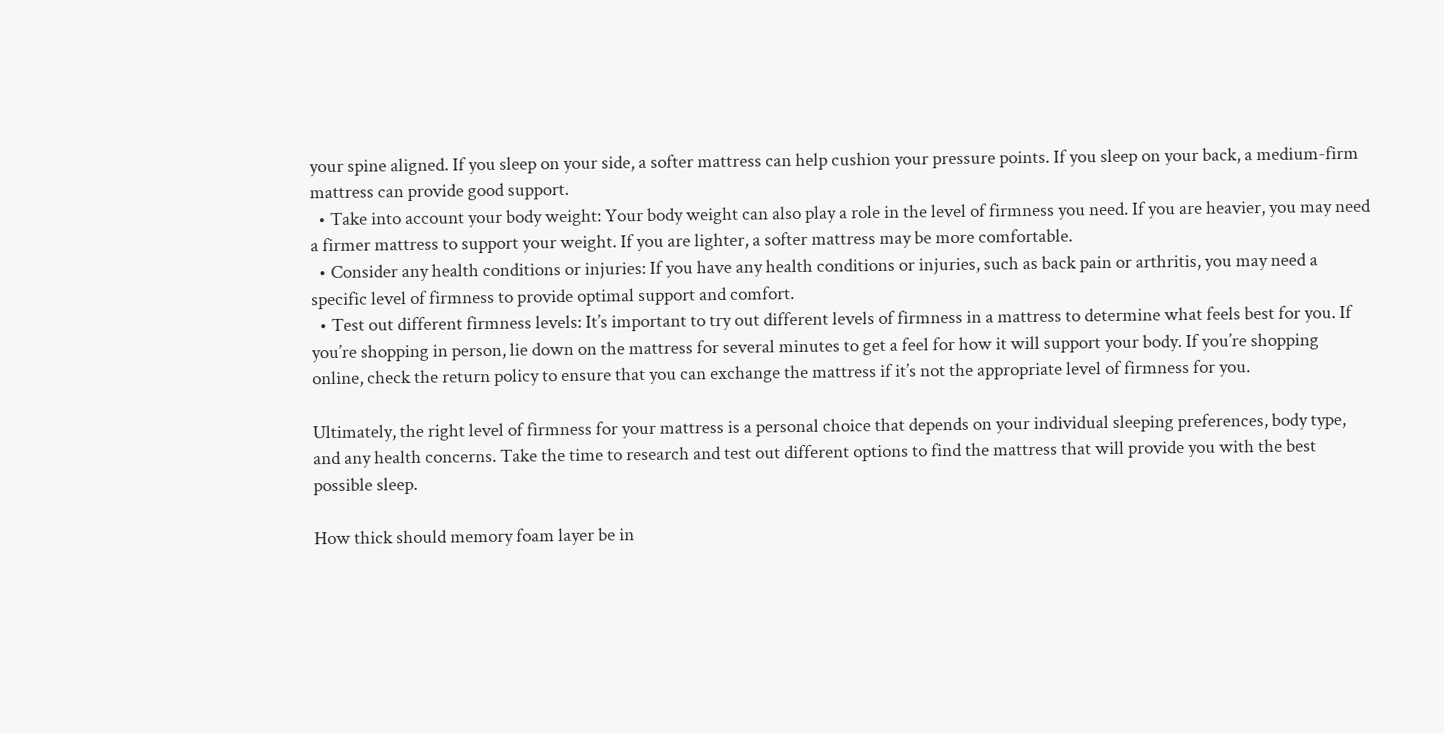your spine aligned. If you sleep on your side, a softer mattress can help cushion your pressure points. If you sleep on your back, a medium-firm mattress can provide good support.
  • Take into account your body weight: Your body weight can also play a role in the level of firmness you need. If you are heavier, you may need a firmer mattress to support your weight. If you are lighter, a softer mattress may be more comfortable.
  • Consider any health conditions or injuries: If you have any health conditions or injuries, such as back pain or arthritis, you may need a specific level of firmness to provide optimal support and comfort.
  • Test out different firmness levels: It’s important to try out different levels of firmness in a mattress to determine what feels best for you. If you’re shopping in person, lie down on the mattress for several minutes to get a feel for how it will support your body. If you’re shopping online, check the return policy to ensure that you can exchange the mattress if it’s not the appropriate level of firmness for you.

Ultimately, the right level of firmness for your mattress is a personal choice that depends on your individual sleeping preferences, body type, and any health concerns. Take the time to research and test out different options to find the mattress that will provide you with the best possible sleep.

How thick should memory foam layer be in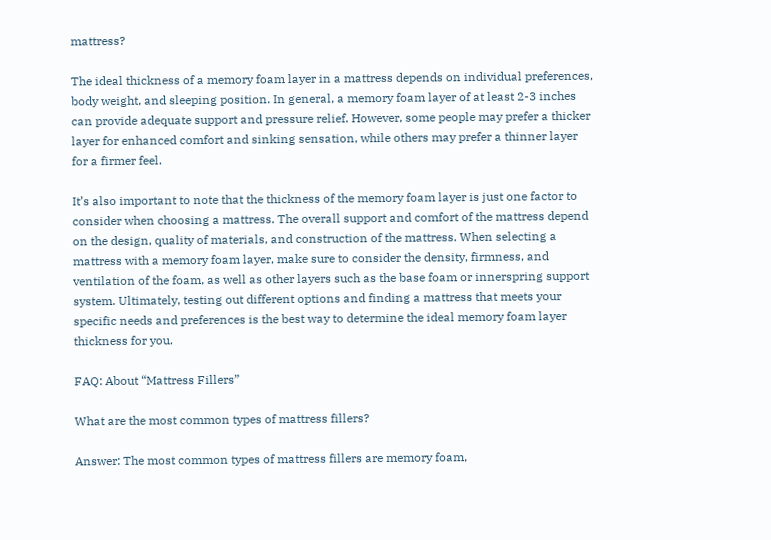mattress?

The ideal thickness of a memory foam layer in a mattress depends on individual preferences, body weight, and sleeping position. In general, a memory foam layer of at least 2-3 inches can provide adequate support and pressure relief. However, some people may prefer a thicker layer for enhanced comfort and sinking sensation, while others may prefer a thinner layer for a firmer feel.

It’s also important to note that the thickness of the memory foam layer is just one factor to consider when choosing a mattress. The overall support and comfort of the mattress depend on the design, quality of materials, and construction of the mattress. When selecting a mattress with a memory foam layer, make sure to consider the density, firmness, and ventilation of the foam, as well as other layers such as the base foam or innerspring support system. Ultimately, testing out different options and finding a mattress that meets your specific needs and preferences is the best way to determine the ideal memory foam layer thickness for you.

FAQ: About “Mattress Fillers”

What are the most common types of mattress fillers?

Answer: The most common types of mattress fillers are memory foam,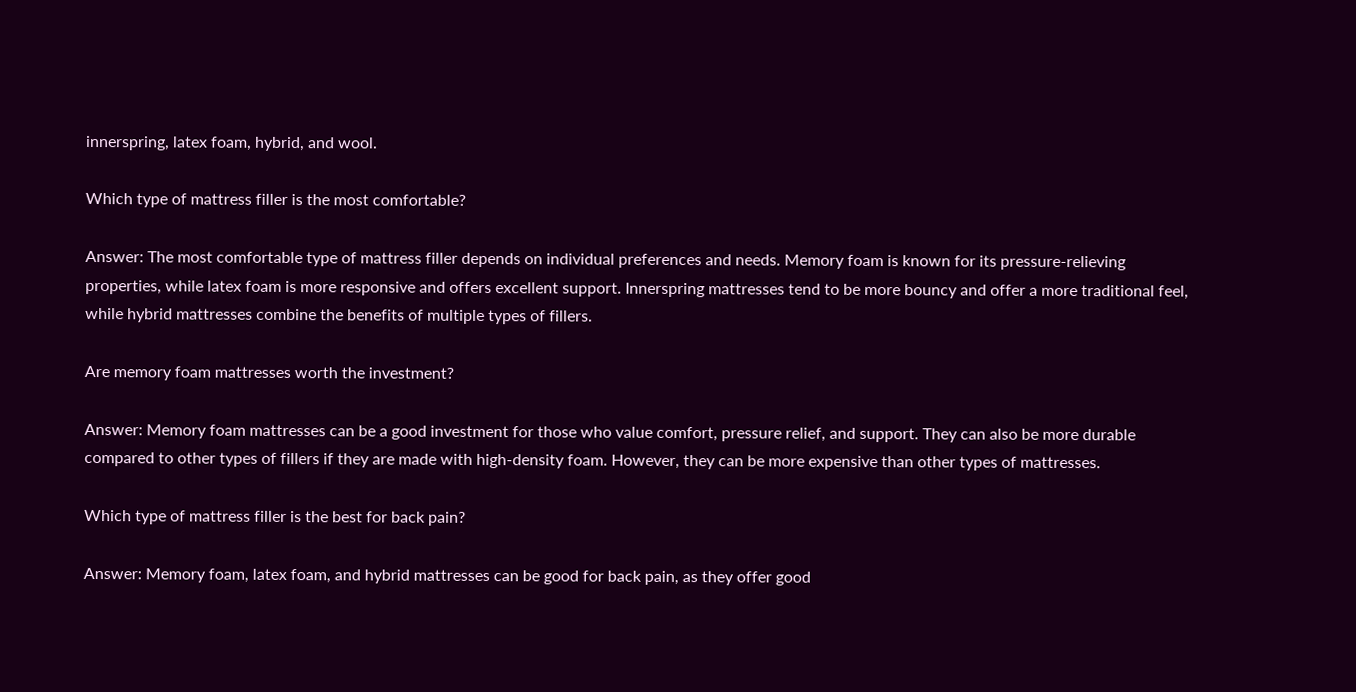innerspring, latex foam, hybrid, and wool.

Which type of mattress filler is the most comfortable?

Answer: The most comfortable type of mattress filler depends on individual preferences and needs. Memory foam is known for its pressure-relieving properties, while latex foam is more responsive and offers excellent support. Innerspring mattresses tend to be more bouncy and offer a more traditional feel, while hybrid mattresses combine the benefits of multiple types of fillers.

Are memory foam mattresses worth the investment?

Answer: Memory foam mattresses can be a good investment for those who value comfort, pressure relief, and support. They can also be more durable compared to other types of fillers if they are made with high-density foam. However, they can be more expensive than other types of mattresses.

Which type of mattress filler is the best for back pain?

Answer: Memory foam, latex foam, and hybrid mattresses can be good for back pain, as they offer good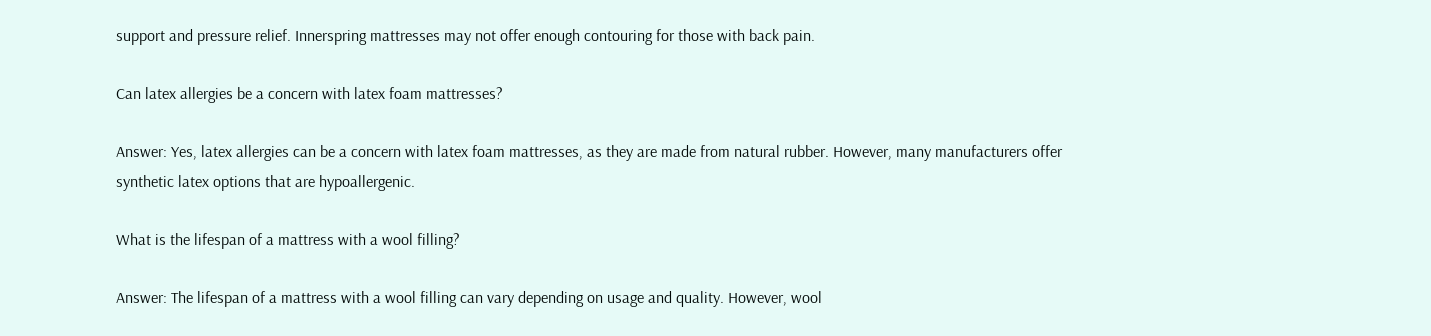support and pressure relief. Innerspring mattresses may not offer enough contouring for those with back pain.

Can latex allergies be a concern with latex foam mattresses?

Answer: Yes, latex allergies can be a concern with latex foam mattresses, as they are made from natural rubber. However, many manufacturers offer synthetic latex options that are hypoallergenic.

What is the lifespan of a mattress with a wool filling?

Answer: The lifespan of a mattress with a wool filling can vary depending on usage and quality. However, wool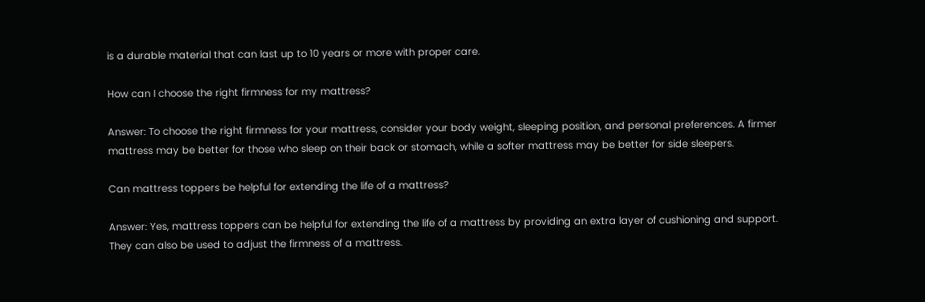is a durable material that can last up to 10 years or more with proper care.

How can I choose the right firmness for my mattress?

Answer: To choose the right firmness for your mattress, consider your body weight, sleeping position, and personal preferences. A firmer mattress may be better for those who sleep on their back or stomach, while a softer mattress may be better for side sleepers.

Can mattress toppers be helpful for extending the life of a mattress?

Answer: Yes, mattress toppers can be helpful for extending the life of a mattress by providing an extra layer of cushioning and support. They can also be used to adjust the firmness of a mattress.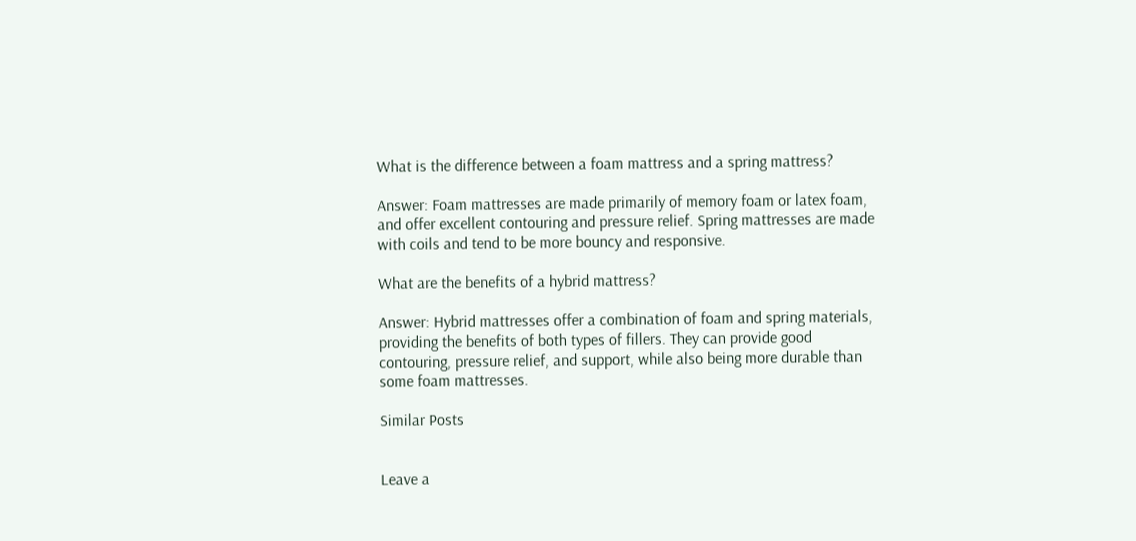What is the difference between a foam mattress and a spring mattress?

Answer: Foam mattresses are made primarily of memory foam or latex foam, and offer excellent contouring and pressure relief. Spring mattresses are made with coils and tend to be more bouncy and responsive.

What are the benefits of a hybrid mattress?

Answer: Hybrid mattresses offer a combination of foam and spring materials, providing the benefits of both types of fillers. They can provide good contouring, pressure relief, and support, while also being more durable than some foam mattresses.

Similar Posts


Leave a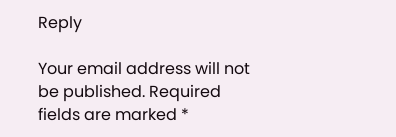Reply

Your email address will not be published. Required fields are marked *